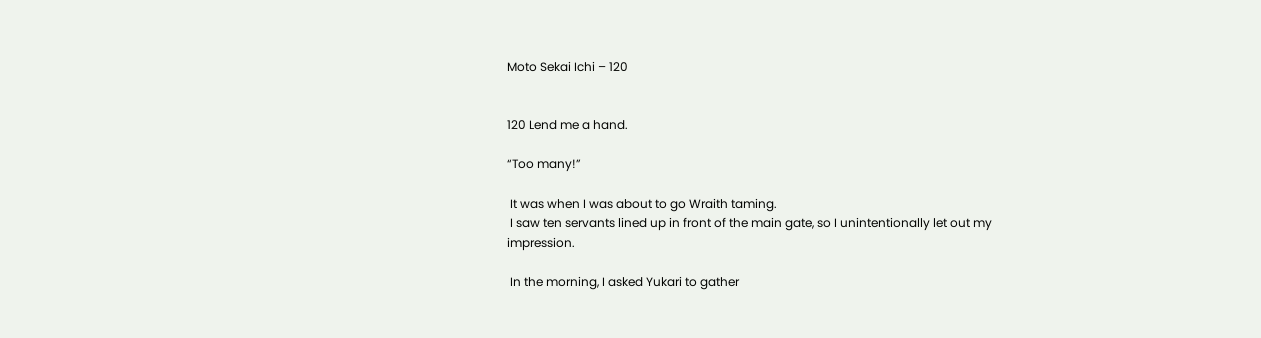Moto Sekai Ichi – 120


120 Lend me a hand.

“Too many!”

 It was when I was about to go Wraith taming.
 I saw ten servants lined up in front of the main gate, so I unintentionally let out my impression.

 In the morning, I asked Yukari to gather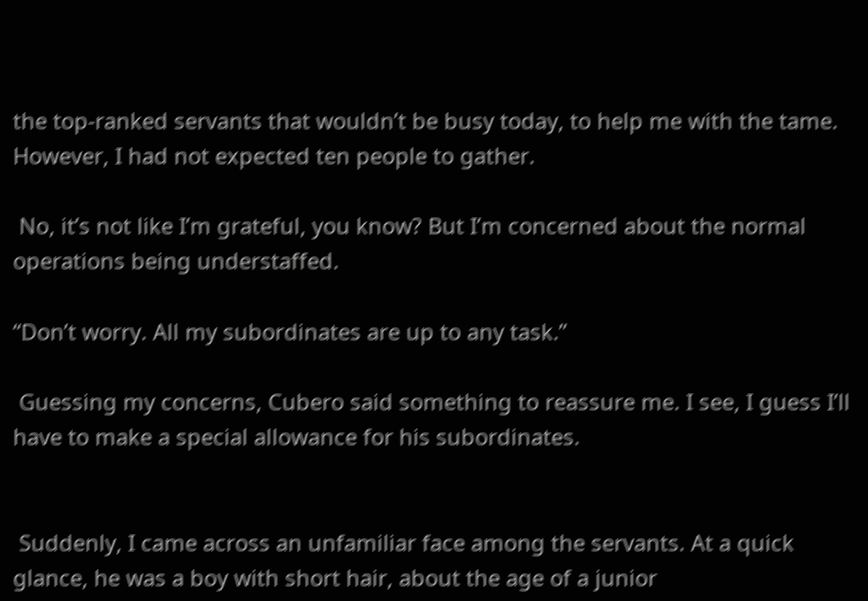the top-ranked servants that wouldn’t be busy today, to help me with the tame. However, I had not expected ten people to gather.

 No, it’s not like I’m grateful, you know? But I’m concerned about the normal operations being understaffed.

“Don’t worry. All my subordinates are up to any task.”

 Guessing my concerns, Cubero said something to reassure me. I see, I guess I’ll have to make a special allowance for his subordinates.


 Suddenly, I came across an unfamiliar face among the servants. At a quick glance, he was a boy with short hair, about the age of a junior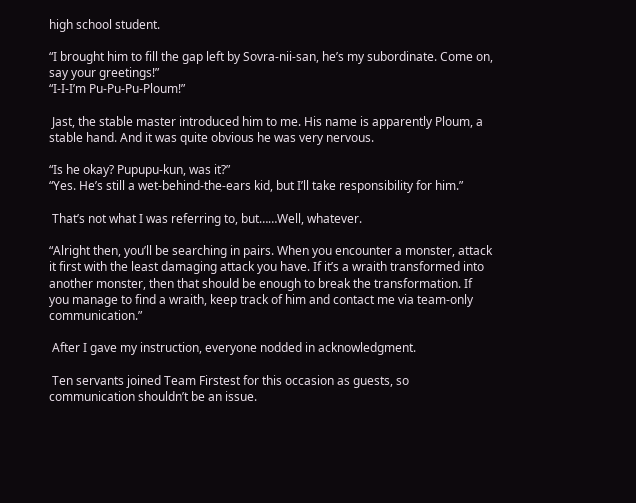high school student.

“I brought him to fill the gap left by Sovra-nii-san, he’s my subordinate. Come on, say your greetings!”
“I-I-I’m Pu-Pu-Pu-Ploum!”

 Jast, the stable master introduced him to me. His name is apparently Ploum, a stable hand. And it was quite obvious he was very nervous.

“Is he okay? Pupupu-kun, was it?”
“Yes. He’s still a wet-behind-the-ears kid, but I’ll take responsibility for him.”

 That’s not what I was referring to, but……Well, whatever.

“Alright then, you’ll be searching in pairs. When you encounter a monster, attack it first with the least damaging attack you have. If it’s a wraith transformed into another monster, then that should be enough to break the transformation. If you manage to find a wraith, keep track of him and contact me via team-only communication.”

 After I gave my instruction, everyone nodded in acknowledgment.

 Ten servants joined Team Firstest for this occasion as guests, so communication shouldn’t be an issue.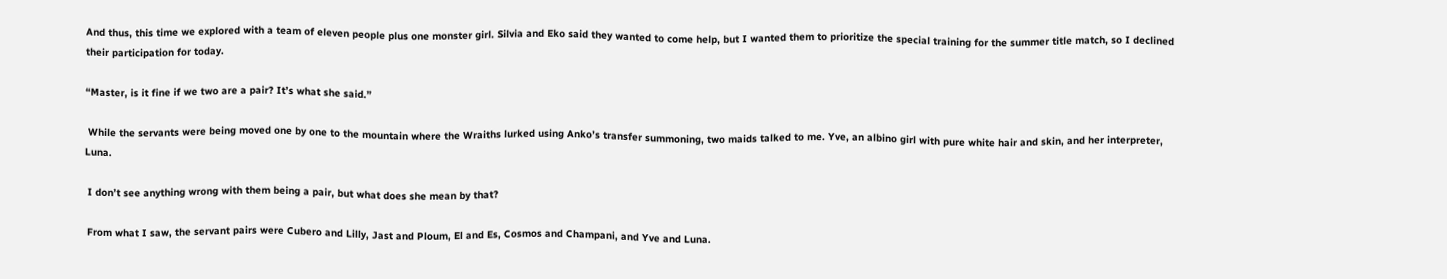And thus, this time we explored with a team of eleven people plus one monster girl. Silvia and Eko said they wanted to come help, but I wanted them to prioritize the special training for the summer title match, so I declined their participation for today.

“Master, is it fine if we two are a pair? It’s what she said.”

 While the servants were being moved one by one to the mountain where the Wraiths lurked using Anko’s transfer summoning, two maids talked to me. Yve, an albino girl with pure white hair and skin, and her interpreter, Luna.

 I don’t see anything wrong with them being a pair, but what does she mean by that?

 From what I saw, the servant pairs were Cubero and Lilly, Jast and Ploum, El and Es, Cosmos and Champani, and Yve and Luna.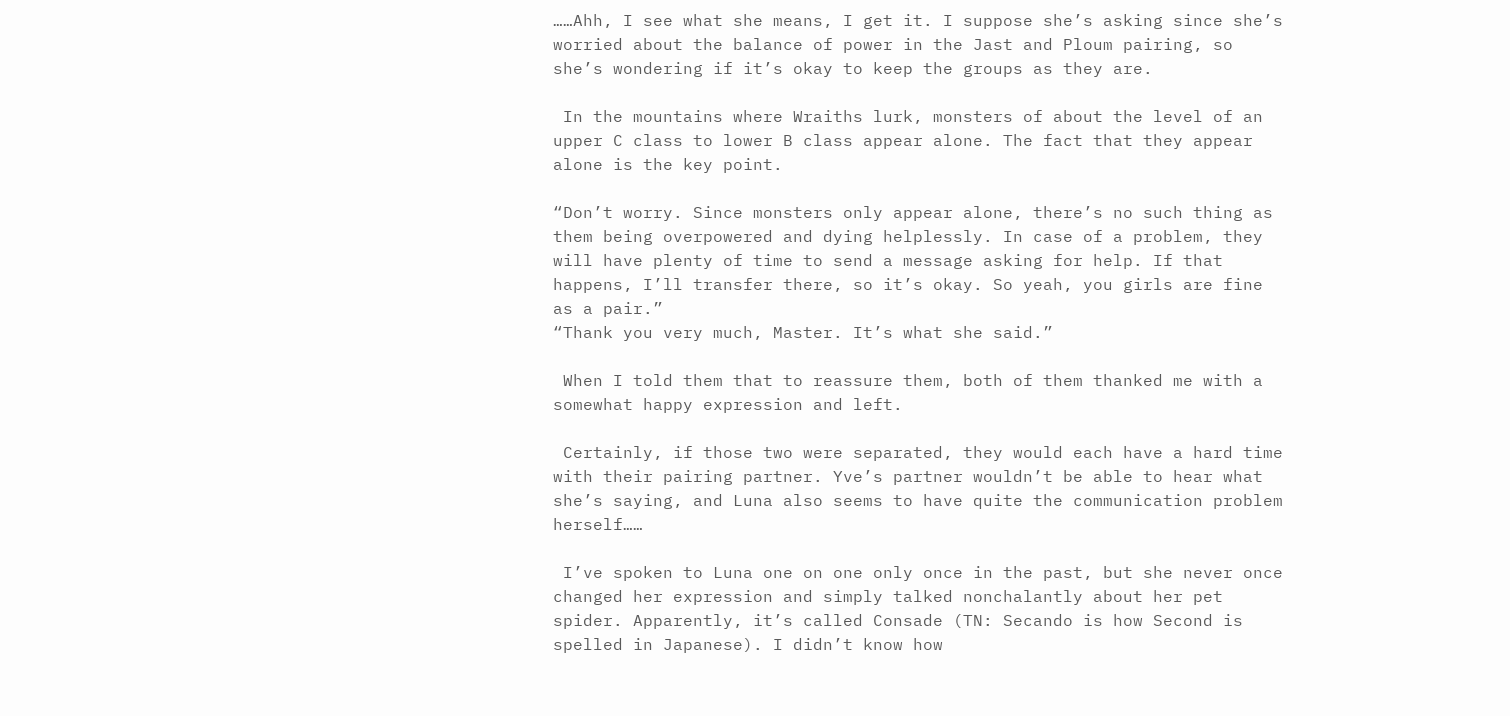……Ahh, I see what she means, I get it. I suppose she’s asking since she’s worried about the balance of power in the Jast and Ploum pairing, so she’s wondering if it’s okay to keep the groups as they are.

 In the mountains where Wraiths lurk, monsters of about the level of an upper C class to lower B class appear alone. The fact that they appear alone is the key point.

“Don’t worry. Since monsters only appear alone, there’s no such thing as them being overpowered and dying helplessly. In case of a problem, they will have plenty of time to send a message asking for help. If that happens, I’ll transfer there, so it’s okay. So yeah, you girls are fine as a pair.”
“Thank you very much, Master. It’s what she said.”

 When I told them that to reassure them, both of them thanked me with a somewhat happy expression and left.

 Certainly, if those two were separated, they would each have a hard time with their pairing partner. Yve’s partner wouldn’t be able to hear what she’s saying, and Luna also seems to have quite the communication problem herself……

 I’ve spoken to Luna one on one only once in the past, but she never once changed her expression and simply talked nonchalantly about her pet spider. Apparently, it’s called Consade (TN: Secando is how Second is spelled in Japanese). I didn’t know how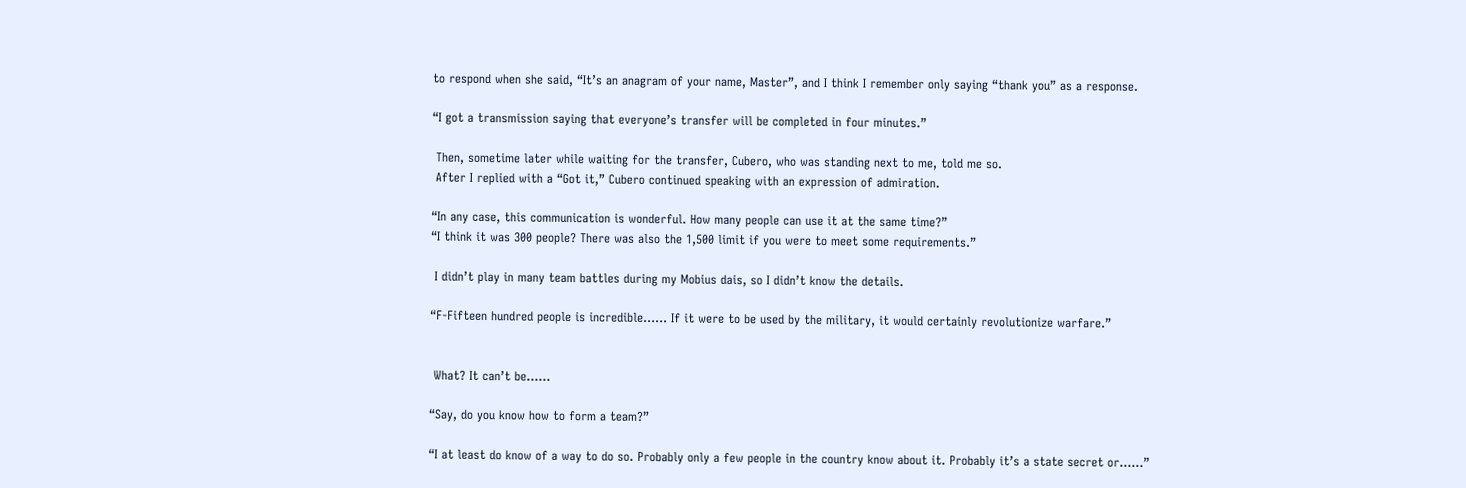to respond when she said, “It’s an anagram of your name, Master”, and I think I remember only saying “thank you” as a response.

“I got a transmission saying that everyone’s transfer will be completed in four minutes.”

 Then, sometime later while waiting for the transfer, Cubero, who was standing next to me, told me so.
 After I replied with a “Got it,” Cubero continued speaking with an expression of admiration.

“In any case, this communication is wonderful. How many people can use it at the same time?”
“I think it was 300 people? There was also the 1,500 limit if you were to meet some requirements.”

 I didn’t play in many team battles during my Mobius dais, so I didn’t know the details.

“F-Fifteen hundred people is incredible…… If it were to be used by the military, it would certainly revolutionize warfare.”


 What? It can’t be……

“Say, do you know how to form a team?”

“I at least do know of a way to do so. Probably only a few people in the country know about it. Probably it’s a state secret or……”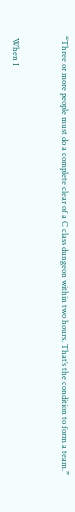“Three or more people must do a complete clear of a C class dungeon within two hours. That’s the condition to form a team.”


 When I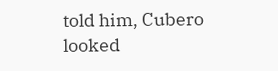told him, Cubero looked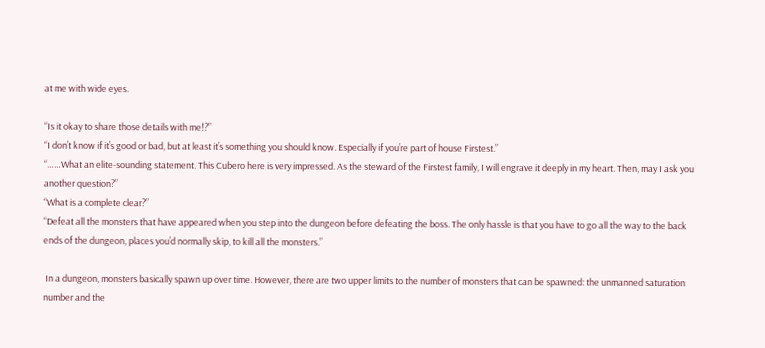at me with wide eyes.

“Is it okay to share those details with me!?”
“I don’t know if it’s good or bad, but at least it’s something you should know. Especially if you’re part of house Firstest.”
“……What an elite-sounding statement. This Cubero here is very impressed. As the steward of the Firstest family, I will engrave it deeply in my heart. Then, may I ask you another question?”
“What is a complete clear?”
“Defeat all the monsters that have appeared when you step into the dungeon before defeating the boss. The only hassle is that you have to go all the way to the back ends of the dungeon, places you’d normally skip, to kill all the monsters.”

 In a dungeon, monsters basically spawn up over time. However, there are two upper limits to the number of monsters that can be spawned: the unmanned saturation number and the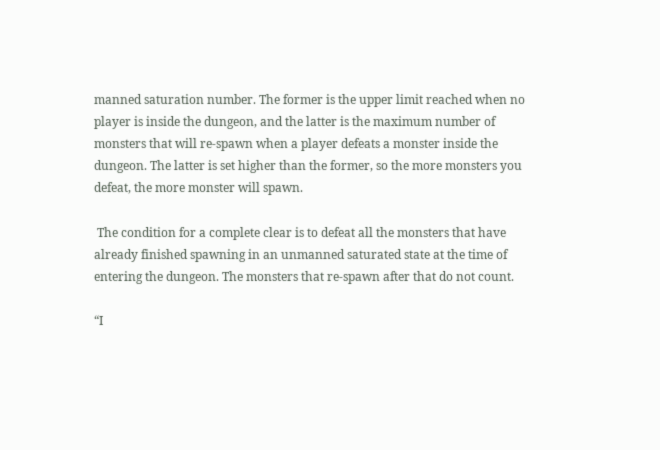manned saturation number. The former is the upper limit reached when no player is inside the dungeon, and the latter is the maximum number of monsters that will re-spawn when a player defeats a monster inside the dungeon. The latter is set higher than the former, so the more monsters you defeat, the more monster will spawn.

 The condition for a complete clear is to defeat all the monsters that have already finished spawning in an unmanned saturated state at the time of entering the dungeon. The monsters that re-spawn after that do not count.

“I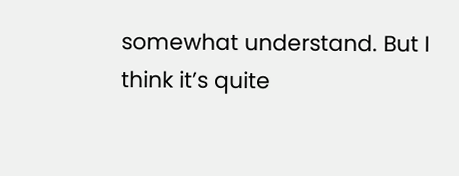somewhat understand. But I think it’s quite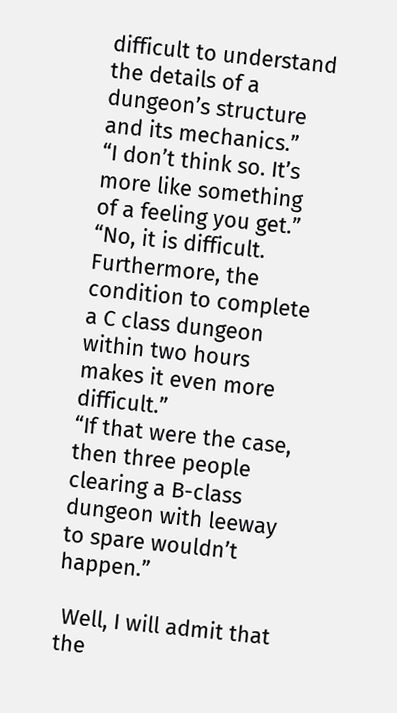difficult to understand the details of a dungeon’s structure and its mechanics.”
“I don’t think so. It’s more like something of a feeling you get.”
“No, it is difficult. Furthermore, the condition to complete a C class dungeon within two hours makes it even more difficult.”
“If that were the case, then three people clearing a B-class dungeon with leeway to spare wouldn’t happen.”

 Well, I will admit that the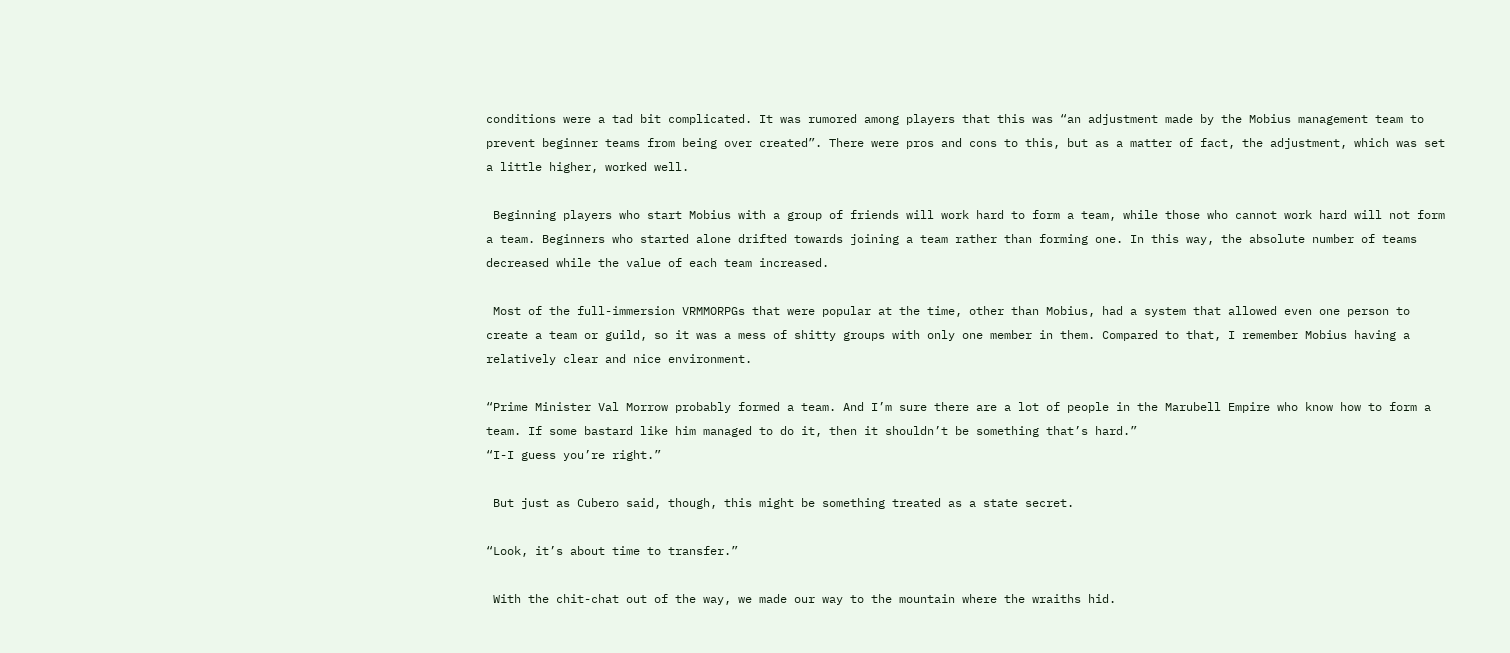conditions were a tad bit complicated. It was rumored among players that this was “an adjustment made by the Mobius management team to prevent beginner teams from being over created”. There were pros and cons to this, but as a matter of fact, the adjustment, which was set a little higher, worked well.

 Beginning players who start Mobius with a group of friends will work hard to form a team, while those who cannot work hard will not form a team. Beginners who started alone drifted towards joining a team rather than forming one. In this way, the absolute number of teams decreased while the value of each team increased.

 Most of the full-immersion VRMMORPGs that were popular at the time, other than Mobius, had a system that allowed even one person to create a team or guild, so it was a mess of shitty groups with only one member in them. Compared to that, I remember Mobius having a relatively clear and nice environment.

“Prime Minister Val Morrow probably formed a team. And I’m sure there are a lot of people in the Marubell Empire who know how to form a team. If some bastard like him managed to do it, then it shouldn’t be something that’s hard.”
“I-I guess you’re right.”

 But just as Cubero said, though, this might be something treated as a state secret.

“Look, it’s about time to transfer.”

 With the chit-chat out of the way, we made our way to the mountain where the wraiths hid.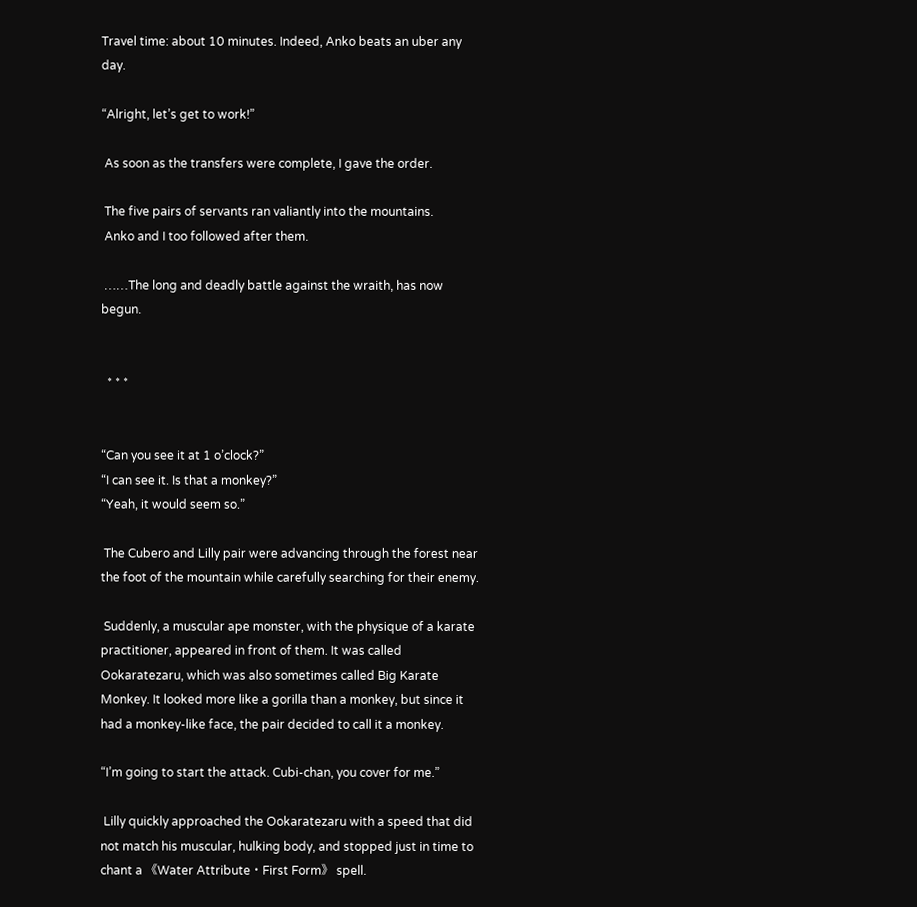Travel time: about 10 minutes. Indeed, Anko beats an uber any day.

“Alright, let’s get to work!”

 As soon as the transfers were complete, I gave the order.

 The five pairs of servants ran valiantly into the mountains.
 Anko and I too followed after them.

 ……The long and deadly battle against the wraith, has now begun.


  * * *


“Can you see it at 1 o’clock?”
“I can see it. Is that a monkey?”
“Yeah, it would seem so.”

 The Cubero and Lilly pair were advancing through the forest near the foot of the mountain while carefully searching for their enemy.

 Suddenly, a muscular ape monster, with the physique of a karate practitioner, appeared in front of them. It was called Ookaratezaru, which was also sometimes called Big Karate Monkey. It looked more like a gorilla than a monkey, but since it had a monkey-like face, the pair decided to call it a monkey.

“I’m going to start the attack. Cubi-chan, you cover for me.”

 Lilly quickly approached the Ookaratezaru with a speed that did not match his muscular, hulking body, and stopped just in time to chant a 《Water Attribute・First Form》 spell.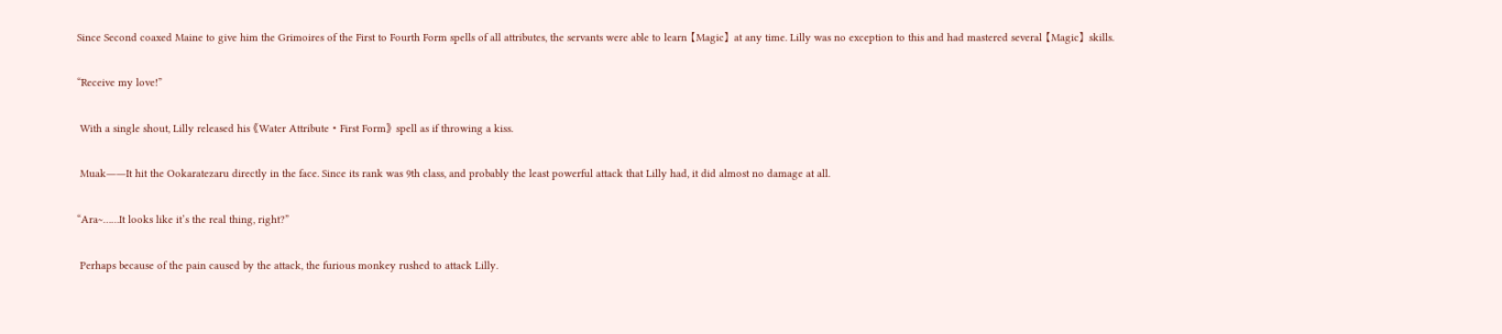Since Second coaxed Maine to give him the Grimoires of the First to Fourth Form spells of all attributes, the servants were able to learn 【Magic】 at any time. Lilly was no exception to this and had mastered several 【Magic】 skills.

“Receive my love!”

 With a single shout, Lilly released his 《Water Attribute・First Form》 spell as if throwing a kiss.

 Muak――It hit the Ookaratezaru directly in the face. Since its rank was 9th class, and probably the least powerful attack that Lilly had, it did almost no damage at all.

“Ara~……It looks like it’s the real thing, right?”

 Perhaps because of the pain caused by the attack, the furious monkey rushed to attack Lilly.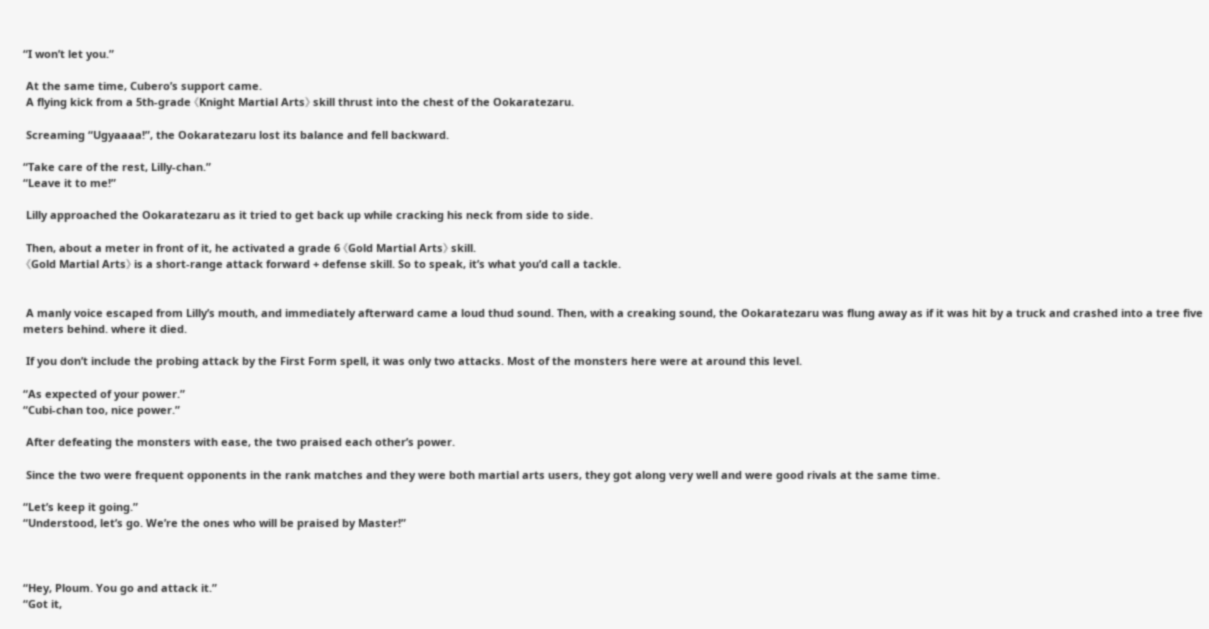“I won’t let you.”

 At the same time, Cubero’s support came.
 A flying kick from a 5th-grade 《Knight Martial Arts》 skill thrust into the chest of the Ookaratezaru.

 Screaming “Ugyaaaa!”, the Ookaratezaru lost its balance and fell backward.

“Take care of the rest, Lilly-chan.”
“Leave it to me!”

 Lilly approached the Ookaratezaru as it tried to get back up while cracking his neck from side to side.

 Then, about a meter in front of it, he activated a grade 6 《Gold Martial Arts》 skill.
 《Gold Martial Arts》 is a short-range attack forward + defense skill. So to speak, it’s what you’d call a tackle.


 A manly voice escaped from Lilly’s mouth, and immediately afterward came a loud thud sound. Then, with a creaking sound, the Ookaratezaru was flung away as if it was hit by a truck and crashed into a tree five meters behind. where it died.

 If you don’t include the probing attack by the First Form spell, it was only two attacks. Most of the monsters here were at around this level.

“As expected of your power.”
“Cubi-chan too, nice power.”

 After defeating the monsters with ease, the two praised each other’s power.

 Since the two were frequent opponents in the rank matches and they were both martial arts users, they got along very well and were good rivals at the same time.

“Let’s keep it going.”
“Understood, let’s go. We’re the ones who will be praised by Master!”



“Hey, Ploum. You go and attack it.”
“Got it,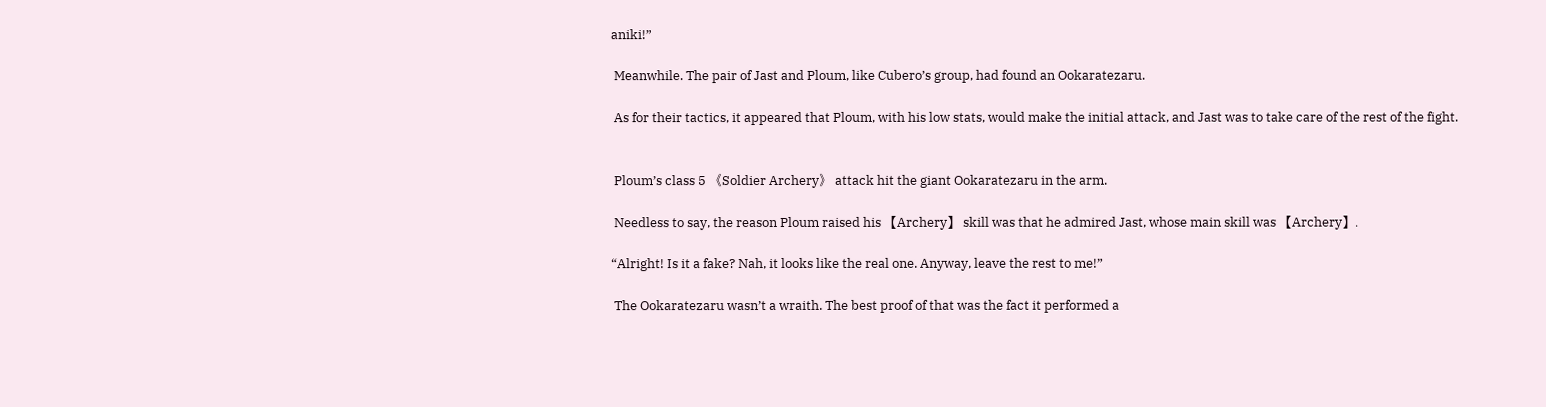aniki!”

 Meanwhile. The pair of Jast and Ploum, like Cubero’s group, had found an Ookaratezaru.

 As for their tactics, it appeared that Ploum, with his low stats, would make the initial attack, and Jast was to take care of the rest of the fight.


 Ploum’s class 5 《Soldier Archery》 attack hit the giant Ookaratezaru in the arm.

 Needless to say, the reason Ploum raised his 【Archery】 skill was that he admired Jast, whose main skill was 【Archery】.

“Alright! Is it a fake? Nah, it looks like the real one. Anyway, leave the rest to me!”

 The Ookaratezaru wasn’t a wraith. The best proof of that was the fact it performed a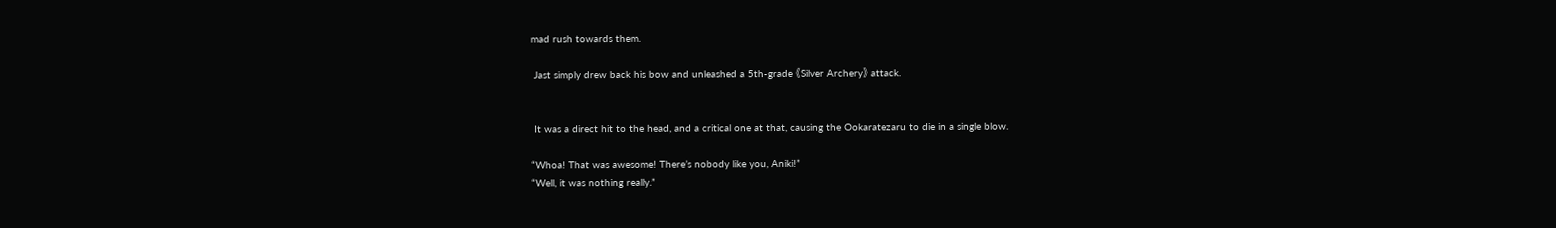mad rush towards them.

 Jast simply drew back his bow and unleashed a 5th-grade 《Silver Archery》 attack.


 It was a direct hit to the head, and a critical one at that, causing the Ookaratezaru to die in a single blow.

“Whoa! That was awesome! There’s nobody like you, Aniki!”
“Well, it was nothing really.”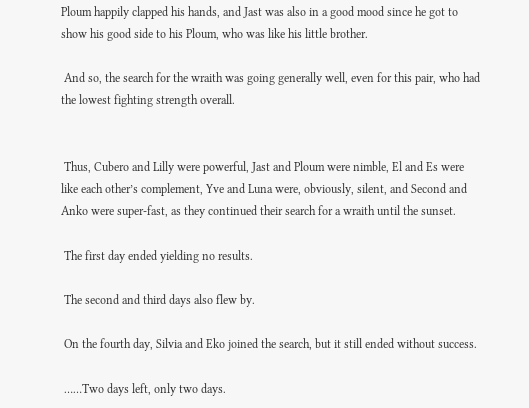Ploum happily clapped his hands, and Jast was also in a good mood since he got to show his good side to his Ploum, who was like his little brother.

 And so, the search for the wraith was going generally well, even for this pair, who had the lowest fighting strength overall.


 Thus, Cubero and Lilly were powerful, Jast and Ploum were nimble, El and Es were like each other’s complement, Yve and Luna were, obviously, silent, and Second and Anko were super-fast, as they continued their search for a wraith until the sunset.

 The first day ended yielding no results.

 The second and third days also flew by.

 On the fourth day, Silvia and Eko joined the search, but it still ended without success.

 ……Two days left, only two days.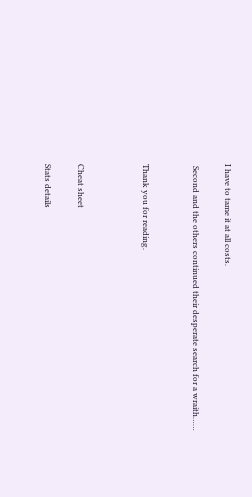I have to tame it at all costs.

 Second and the others continued their desperate search for a wraith……


Thank you for reading.



Cheat sheet

Stats details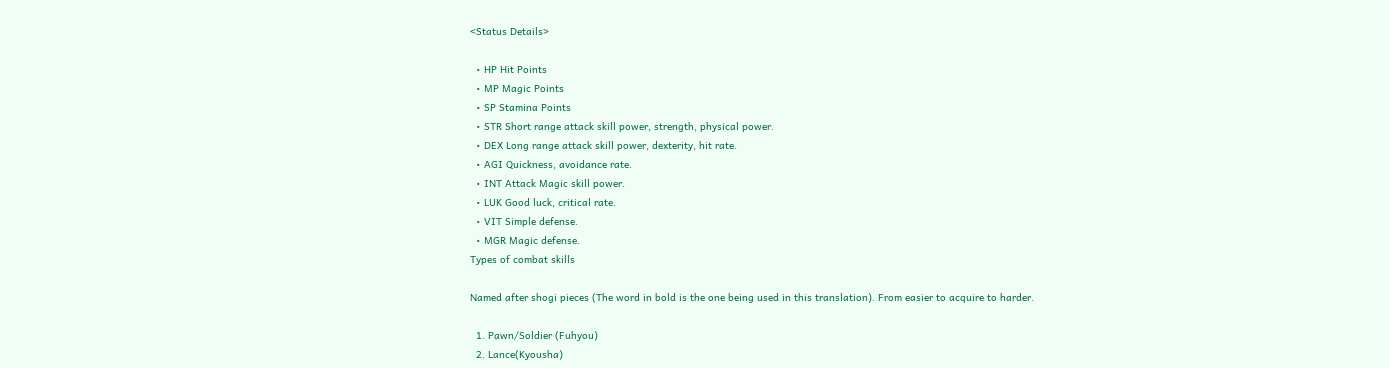<Status Details>

  • HP Hit Points
  • MP Magic Points
  • SP Stamina Points
  • STR Short range attack skill power, strength, physical power.
  • DEX Long range attack skill power, dexterity, hit rate.
  • AGI Quickness, avoidance rate.
  • INT Attack Magic skill power.
  • LUK Good luck, critical rate.
  • VIT Simple defense.
  • MGR Magic defense.
Types of combat skills

Named after shogi pieces (The word in bold is the one being used in this translation). From easier to acquire to harder.

  1. Pawn/Soldier (Fuhyou)
  2. Lance(Kyousha)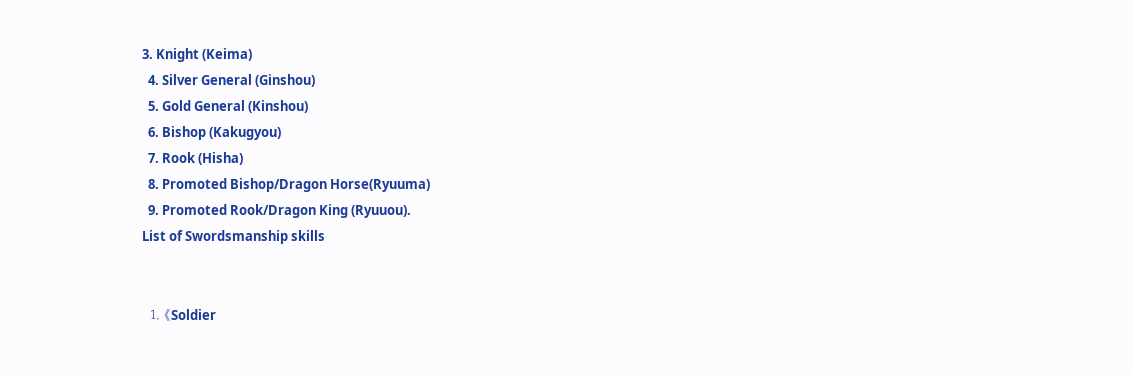3. Knight (Keima)
  4. Silver General (Ginshou)
  5. Gold General (Kinshou)
  6. Bishop (Kakugyou)
  7. Rook (Hisha)
  8. Promoted Bishop/Dragon Horse(Ryuuma)
  9. Promoted Rook/Dragon King (Ryuuou).
List of Swordsmanship skills


  1. 《Soldier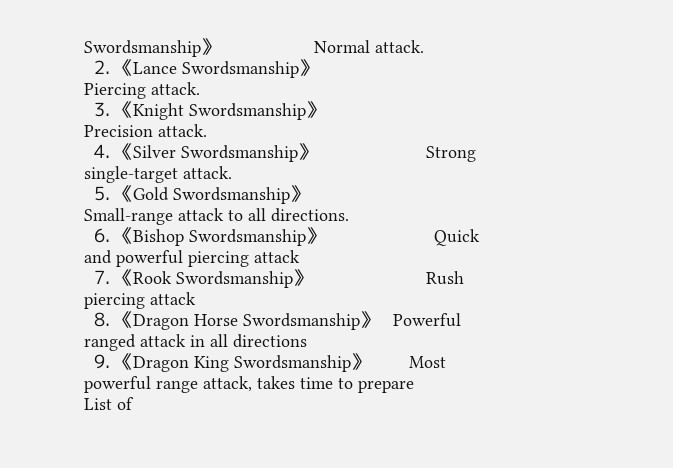Swordsmanship》                   Normal attack.
  2. 《Lance Swordsmanship》                     Piercing attack.
  3. 《Knight Swordsmanship》                    Precision attack.
  4. 《Silver Swordsmanship》                      Strong single-target attack.
  5. 《Gold Swordsmanship》                           Small-range attack to all directions.
  6. 《Bishop Swordsmanship》                      Quick and powerful piercing attack
  7. 《Rook Swordsmanship》                       Rush piercing attack
  8. 《Dragon Horse Swordsmanship》   Powerful ranged attack in all directions
  9. 《Dragon King Swordsmanship》        Most powerful range attack, takes time to prepare
List of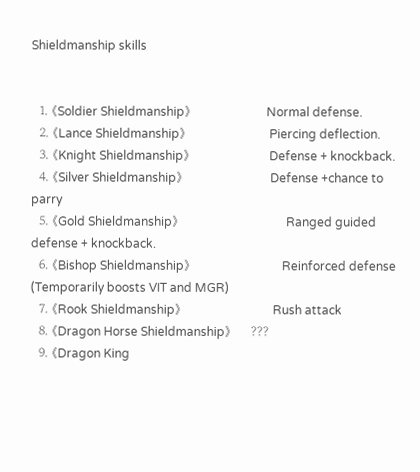Shieldmanship skills


  1. 《Soldier Shieldmanship》                   Normal defense.
  2. 《Lance Shieldmanship》                     Piercing deflection.
  3. 《Knight Shieldmanship》                    Defense + knockback.
  4. 《Silver Shieldmanship》                      Defense +chance to parry
  5. 《Gold Shieldmanship》                           Ranged guided defense + knockback.
  6. 《Bishop Shieldmanship》                       Reinforced defense (Temporarily boosts VIT and MGR)
  7. 《Rook Shieldmanship》                       Rush attack
  8. 《Dragon Horse Shieldmanship》     ???
  9. 《Dragon King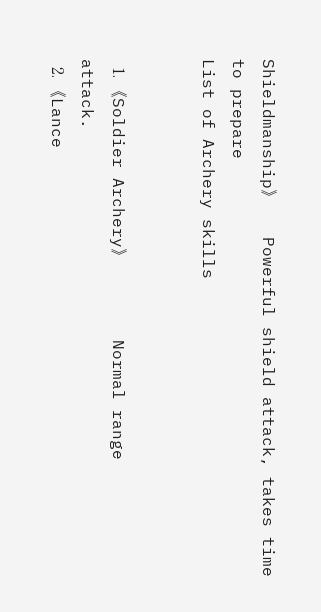Shieldmanship》        Powerful shield attack, takes time to prepare
List of Archery skills


  1. 《Soldier Archery》                   Normal range attack.
  2. 《Lance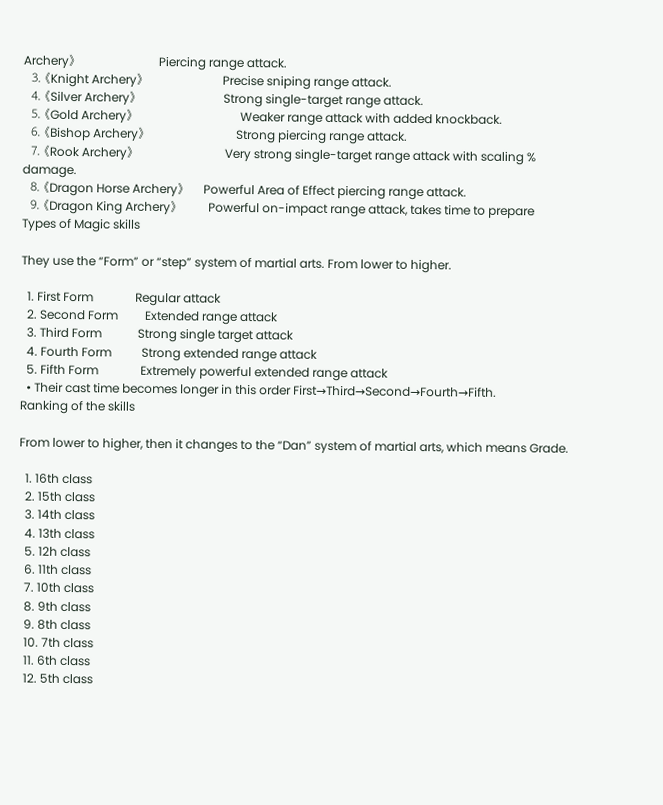Archery》                     Piercing range attack.
  3. 《Knight Archery》                    Precise sniping range attack.
  4. 《Silver Archery》                      Strong single-target range attack.
  5. 《Gold Archery》                           Weaker range attack with added knockback.
  6. 《Bishop Archery》                       Strong piercing range attack.
  7. 《Rook Archery》                       Very strong single-target range attack with scaling % damage.
  8. 《Dragon Horse Archery》     Powerful Area of Effect piercing range attack.
  9. 《Dragon King Archery》        Powerful on-impact range attack, takes time to prepare
Types of Magic skills

They use the “Form” or “step” system of martial arts. From lower to higher.

  1. First Form              Regular attack
  2. Second Form         Extended range attack
  3. Third Form            Strong single target attack
  4. Fourth Form          Strong extended range attack
  5. Fifth Form              Extremely powerful extended range attack
  • Their cast time becomes longer in this order First→Third→Second→Fourth→Fifth.
Ranking of the skills

From lower to higher, then it changes to the “Dan” system of martial arts, which means Grade.

  1. 16th class
  2. 15th class
  3. 14th class
  4. 13th class
  5. 12h class
  6. 11th class
  7. 10th class
  8. 9th class
  9. 8th class
  10. 7th class
  11. 6th class
  12. 5th class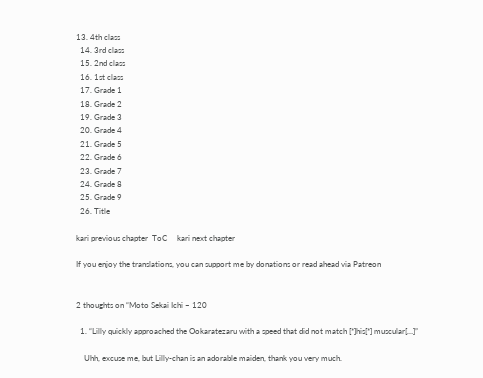13. 4th class
  14. 3rd class
  15. 2nd class
  16. 1st class
  17. Grade 1
  18. Grade 2
  19. Grade 3
  20. Grade 4
  21. Grade 5
  22. Grade 6
  23. Grade 7
  24. Grade 8
  25. Grade 9
  26. Title

kari previous chapter  ToC     kari next chapter

If you enjoy the translations, you can support me by donations or read ahead via Patreon


2 thoughts on “Moto Sekai Ichi – 120

  1. “Lilly quickly approached the Ookaratezaru with a speed that did not match [*]his[*] muscular[…]”

    Uhh, excuse me, but Lilly-chan is an adorable maiden, thank you very much.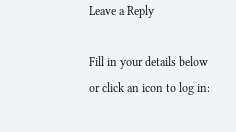Leave a Reply

Fill in your details below or click an icon to log in: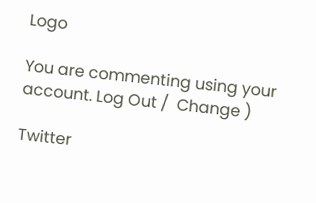Logo

You are commenting using your account. Log Out /  Change )

Twitter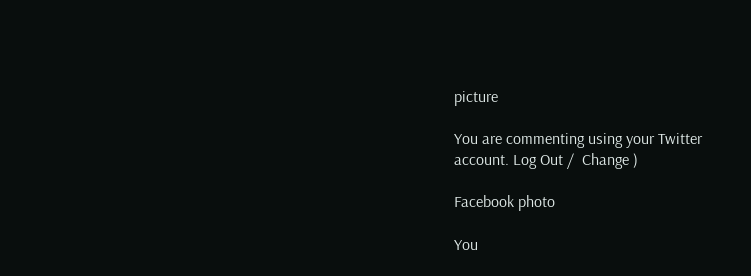picture

You are commenting using your Twitter account. Log Out /  Change )

Facebook photo

You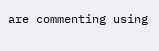are commenting using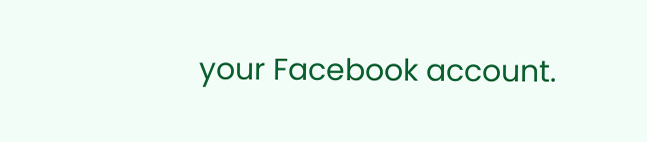your Facebook account.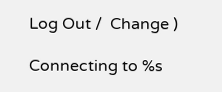Log Out /  Change )

Connecting to %s